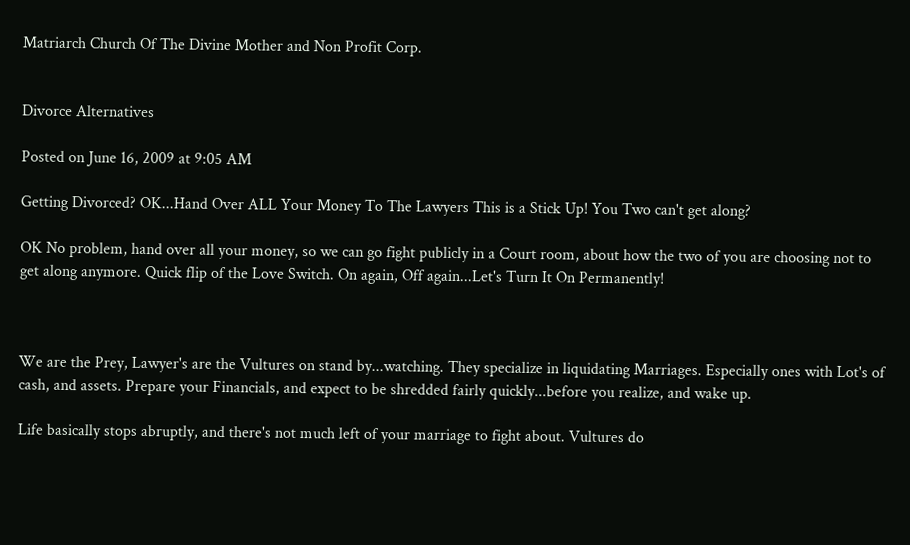Matriarch Church Of The Divine Mother and Non Profit Corp.


Divorce Alternatives

Posted on June 16, 2009 at 9:05 AM

Getting Divorced? OK...Hand Over ALL Your Money To The Lawyers This is a Stick Up! You Two can't get along?

OK No problem, hand over all your money, so we can go fight publicly in a Court room, about how the two of you are choosing not to get along anymore. Quick flip of the Love Switch. On again, Off again...Let's Turn It On Permanently!



We are the Prey, Lawyer's are the Vultures on stand by...watching. They specialize in liquidating Marriages. Especially ones with Lot's of cash, and assets. Prepare your Financials, and expect to be shredded fairly quickly...before you realize, and wake up.

Life basically stops abruptly, and there's not much left of your marriage to fight about. Vultures do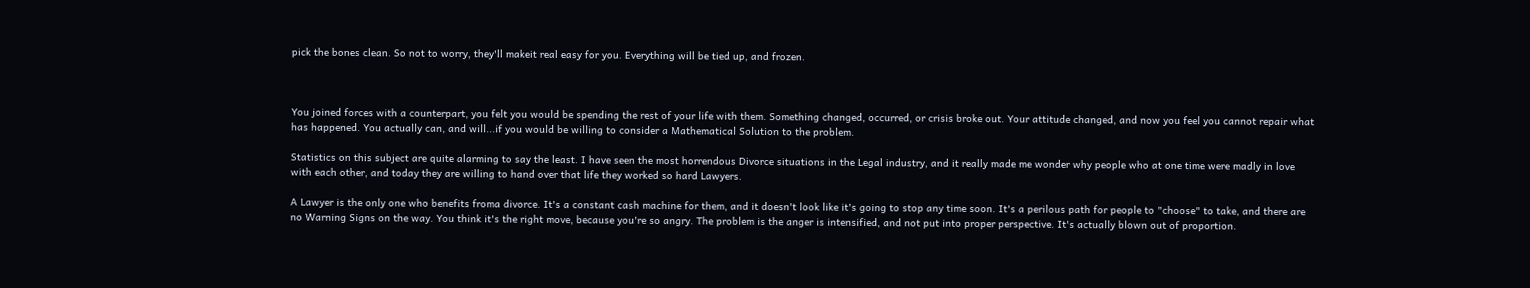pick the bones clean. So not to worry, they'll makeit real easy for you. Everything will be tied up, and frozen.



You joined forces with a counterpart, you felt you would be spending the rest of your life with them. Something changed, occurred, or crisis broke out. Your attitude changed, and now you feel you cannot repair what has happened. You actually can, and will...if you would be willing to consider a Mathematical Solution to the problem.

Statistics on this subject are quite alarming to say the least. I have seen the most horrendous Divorce situations in the Legal industry, and it really made me wonder why people who at one time were madly in love with each other, and today they are willing to hand over that life they worked so hard Lawyers.

A Lawyer is the only one who benefits froma divorce. It's a constant cash machine for them, and it doesn't look like it's going to stop any time soon. It's a perilous path for people to "choose" to take, and there are no Warning Signs on the way. You think it's the right move, because you're so angry. The problem is the anger is intensified, and not put into proper perspective. It's actually blown out of proportion.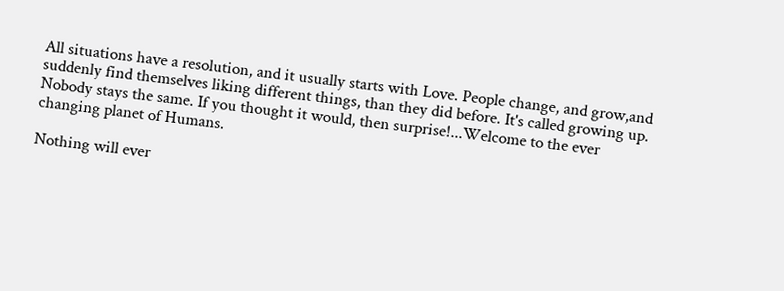All situations have a resolution, and it usually starts with Love. People change, and grow,and suddenly find themselves liking different things, than they did before. It's called growing up. Nobody stays the same. If you thought it would, then surprise!...Welcome to the ever changing planet of Humans.

Nothing will ever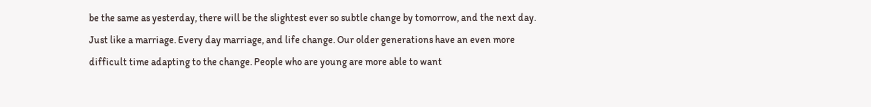be the same as yesterday, there will be the slightest ever so subtle change by tomorrow, and the next day. Just like a marriage. Every day marriage, and life change. Our older generations have an even more difficult time adapting to the change. People who are young are more able to want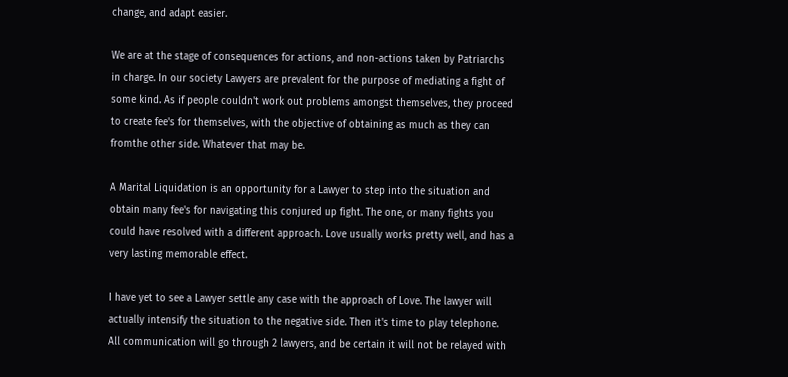change, and adapt easier.

We are at the stage of consequences for actions, and non-actions taken by Patriarchs in charge. In our society Lawyers are prevalent for the purpose of mediating a fight of some kind. As if people couldn't work out problems amongst themselves, they proceed to create fee's for themselves, with the objective of obtaining as much as they can fromthe other side. Whatever that may be.

A Marital Liquidation is an opportunity for a Lawyer to step into the situation and obtain many fee's for navigating this conjured up fight. The one, or many fights you could have resolved with a different approach. Love usually works pretty well, and has a very lasting memorable effect.

I have yet to see a Lawyer settle any case with the approach of Love. The lawyer will actually intensify the situation to the negative side. Then it's time to play telephone. All communication will go through 2 lawyers, and be certain it will not be relayed with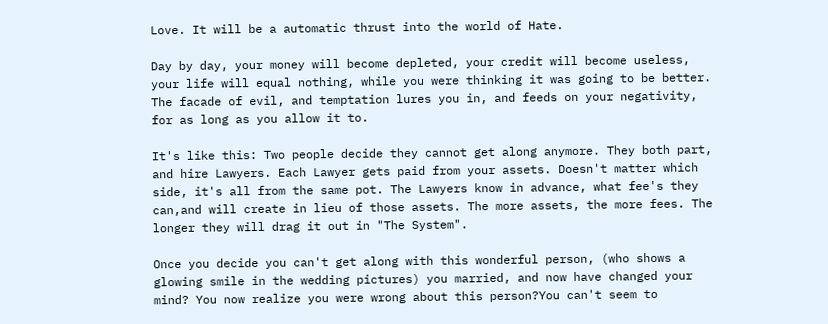Love. It will be a automatic thrust into the world of Hate.

Day by day, your money will become depleted, your credit will become useless, your life will equal nothing, while you were thinking it was going to be better. The facade of evil, and temptation lures you in, and feeds on your negativity, for as long as you allow it to.

It's like this: Two people decide they cannot get along anymore. They both part, and hire Lawyers. Each Lawyer gets paid from your assets. Doesn't matter which side, it's all from the same pot. The Lawyers know in advance, what fee's they can,and will create in lieu of those assets. The more assets, the more fees. The longer they will drag it out in "The System".

Once you decide you can't get along with this wonderful person, (who shows a glowing smile in the wedding pictures) you married, and now have changed your mind? You now realize you were wrong about this person?You can't seem to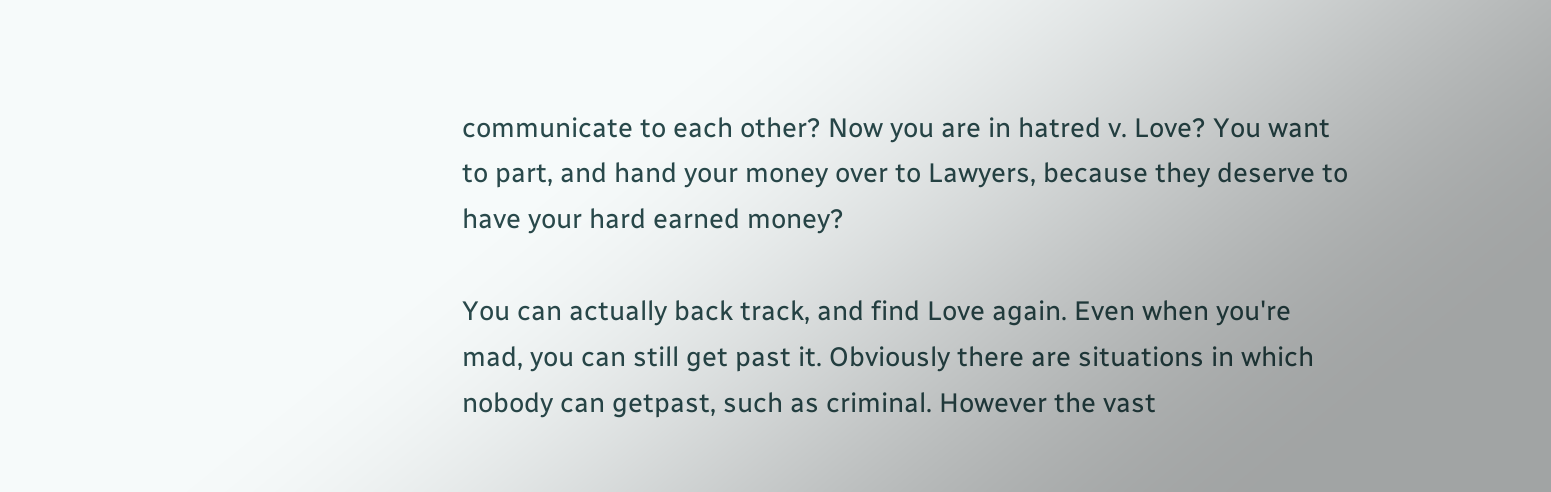communicate to each other? Now you are in hatred v. Love? You want to part, and hand your money over to Lawyers, because they deserve to have your hard earned money?

You can actually back track, and find Love again. Even when you're mad, you can still get past it. Obviously there are situations in which nobody can getpast, such as criminal. However the vast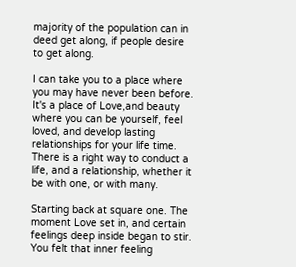majority of the population can in deed get along, if people desire to get along.

I can take you to a place where you may have never been before. It's a place of Love,and beauty where you can be yourself, feel loved, and develop lasting relationships for your life time. There is a right way to conduct a life, and a relationship, whether it be with one, or with many.

Starting back at square one. The moment Love set in, and certain feelings deep inside began to stir. You felt that inner feeling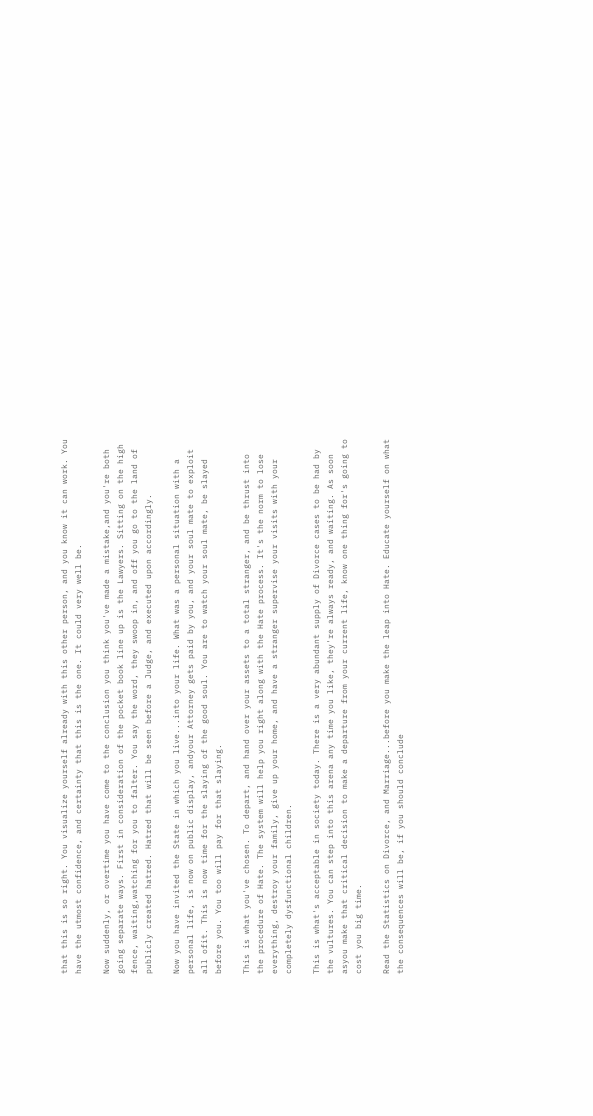that this is so right. You visualize yourself already with this other person, and you know it can work. You have the utmost confidence, and certainty that this is the one. It could very well be.

Now suddenly, or overtime you have come to the conclusion you think you've made a mistake,and you're both going separate ways. First in consideration of the pocket book line up is the Lawyers. Sitting on the high fence, waiting,watching for you to falter. You say the word, they swoop in, and off you go to the land of publicly created hatred. Hatred that will be seen before a Judge, and executed upon accordingly.

Now you have invited the State in which you live...into your life. What was a personal situation with a personal life, is now on public display, andyour Attorney gets paid by you, and your soul mate to exploit all ofit. This is now time for the slaying of the good soul. You are to watch your soul mate, be slayed before you. You too will pay for that slaying.

This is what you've chosen. To depart, and hand over your assets to a total stranger, and be thrust into the procedure of Hate. The system will help you right along with the Hate process. It's the norm to lose everything, destroy your family, give up your home, and have a stranger supervise your visits with your completely dysfunctional children.

This is what's acceptable in society today. There is a very abundant supply of Divorce cases to be had by the vultures. You can step into this arena any time you like, they're always ready, and waiting. As soon asyou make that critical decision to make a departure from your current life, know one thing for's going to cost you big time.

Read the Statistics on Divorce, and Marriage...before you make the leap into Hate. Educate yourself on what the consequences will be, if you should conclude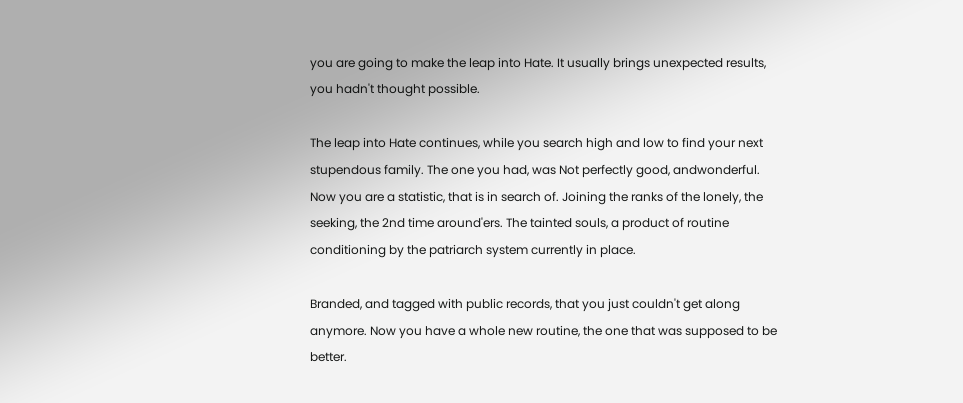you are going to make the leap into Hate. It usually brings unexpected results, you hadn't thought possible.

The leap into Hate continues, while you search high and low to find your next stupendous family. The one you had, was Not perfectly good, andwonderful. Now you are a statistic, that is in search of. Joining the ranks of the lonely, the seeking, the 2nd time around'ers. The tainted souls, a product of routine conditioning by the patriarch system currently in place.

Branded, and tagged with public records, that you just couldn't get along anymore. Now you have a whole new routine, the one that was supposed to be better.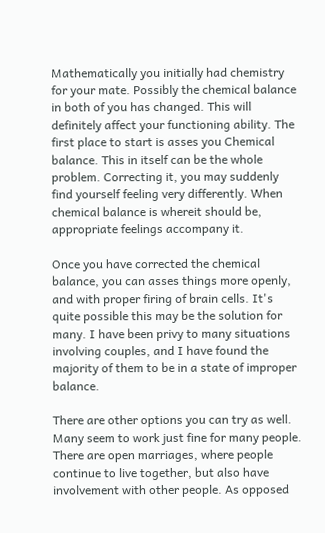Mathematically you initially had chemistry for your mate. Possibly the chemical balance in both of you has changed. This will definitely affect your functioning ability. The first place to start is asses you Chemical balance. This in itself can be the whole problem. Correcting it, you may suddenly find yourself feeling very differently. When chemical balance is whereit should be, appropriate feelings accompany it.

Once you have corrected the chemical balance, you can asses things more openly, and with proper firing of brain cells. It's quite possible this may be the solution for many. I have been privy to many situations involving couples, and I have found the majority of them to be in a state of improper balance.

There are other options you can try as well. Many seem to work just fine for many people. There are open marriages, where people continue to live together, but also have involvement with other people. As opposed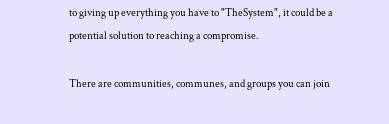to giving up everything you have to "TheSystem", it could be a potential solution to reaching a compromise.

There are communities, communes, and groups you can join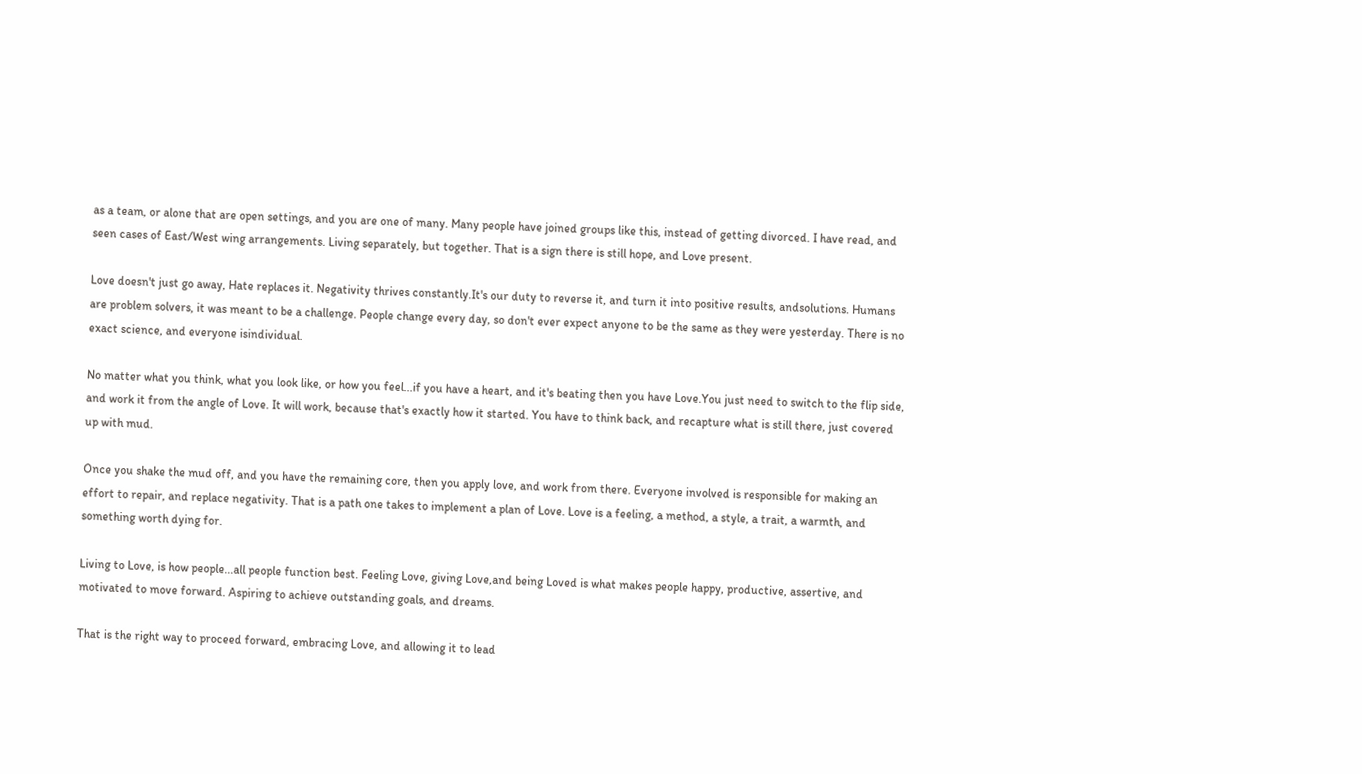as a team, or alone that are open settings, and you are one of many. Many people have joined groups like this, instead of getting divorced. I have read, and seen cases of East/West wing arrangements. Living separately, but together. That is a sign there is still hope, and Love present.

Love doesn't just go away, Hate replaces it. Negativity thrives constantly.It's our duty to reverse it, and turn it into positive results, andsolutions. Humans are problem solvers, it was meant to be a challenge. People change every day, so don't ever expect anyone to be the same as they were yesterday. There is no exact science, and everyone isindividual.

No matter what you think, what you look like, or how you feel...if you have a heart, and it's beating then you have Love.You just need to switch to the flip side, and work it from the angle of Love. It will work, because that's exactly how it started. You have to think back, and recapture what is still there, just covered up with mud.

Once you shake the mud off, and you have the remaining core, then you apply love, and work from there. Everyone involved is responsible for making an effort to repair, and replace negativity. That is a path one takes to implement a plan of Love. Love is a feeling, a method, a style, a trait, a warmth, and something worth dying for.

Living to Love, is how people...all people function best. Feeling Love, giving Love,and being Loved is what makes people happy, productive, assertive, and motivated to move forward. Aspiring to achieve outstanding goals, and dreams.

That is the right way to proceed forward, embracing Love, and allowing it to lead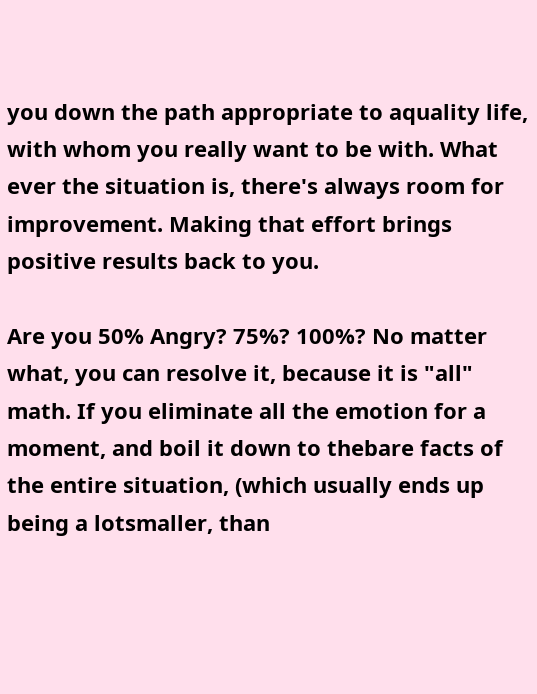you down the path appropriate to aquality life, with whom you really want to be with. What ever the situation is, there's always room for improvement. Making that effort brings positive results back to you.

Are you 50% Angry? 75%? 100%? No matter what, you can resolve it, because it is "all" math. If you eliminate all the emotion for a moment, and boil it down to thebare facts of the entire situation, (which usually ends up being a lotsmaller, than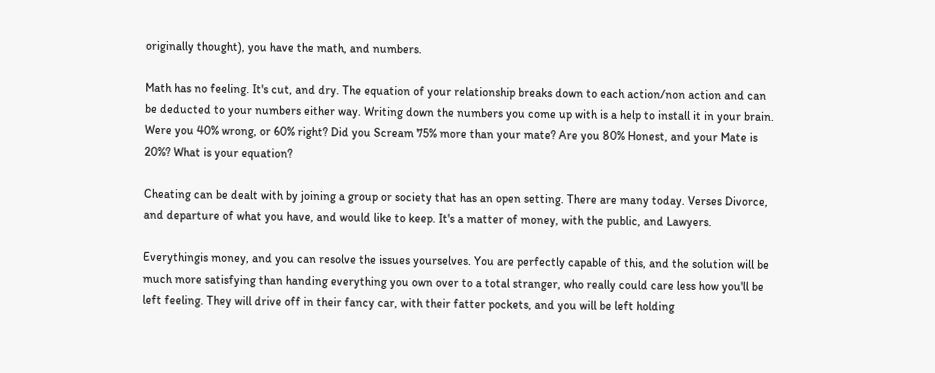originally thought), you have the math, and numbers.

Math has no feeling. It's cut, and dry. The equation of your relationship breaks down to each action/non action and can be deducted to your numbers either way. Writing down the numbers you come up with is a help to install it in your brain. Were you 40% wrong, or 60% right? Did you Scream 75% more than your mate? Are you 80% Honest, and your Mate is 20%? What is your equation?

Cheating can be dealt with by joining a group or society that has an open setting. There are many today. Verses Divorce, and departure of what you have, and would like to keep. It's a matter of money, with the public, and Lawyers.

Everythingis money, and you can resolve the issues yourselves. You are perfectly capable of this, and the solution will be much more satisfying than handing everything you own over to a total stranger, who really could care less how you'll be left feeling. They will drive off in their fancy car, with their fatter pockets, and you will be left holding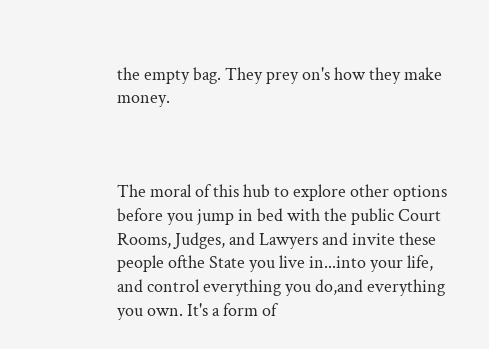the empty bag. They prey on's how they make money.



The moral of this hub to explore other options before you jump in bed with the public Court Rooms, Judges, and Lawyers and invite these people ofthe State you live in...into your life, and control everything you do,and everything you own. It's a form of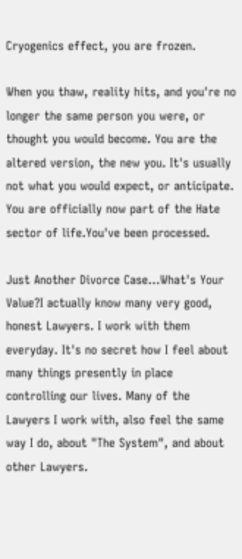Cryogenics effect, you are frozen.

When you thaw, reality hits, and you're no longer the same person you were, or thought you would become. You are the altered version, the new you. It's usually not what you would expect, or anticipate. You are officially now part of the Hate sector of life.You've been processed.

Just Another Divorce Case...What's Your Value?I actually know many very good, honest Lawyers. I work with them everyday. It's no secret how I feel about many things presently in place controlling our lives. Many of the Lawyers I work with, also feel the same way I do, about "The System", and about other Lawyers.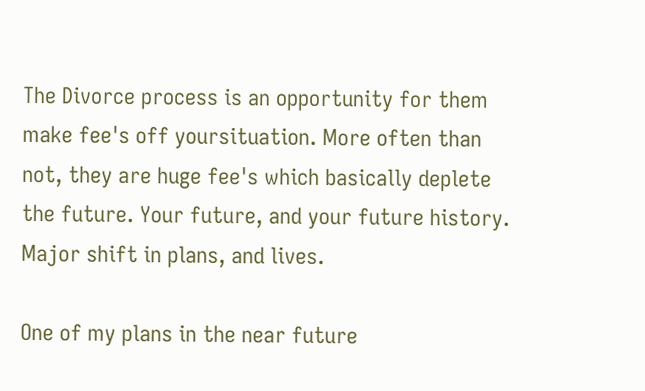The Divorce process is an opportunity for them make fee's off yoursituation. More often than not, they are huge fee's which basically deplete the future. Your future, and your future history. Major shift in plans, and lives.

One of my plans in the near future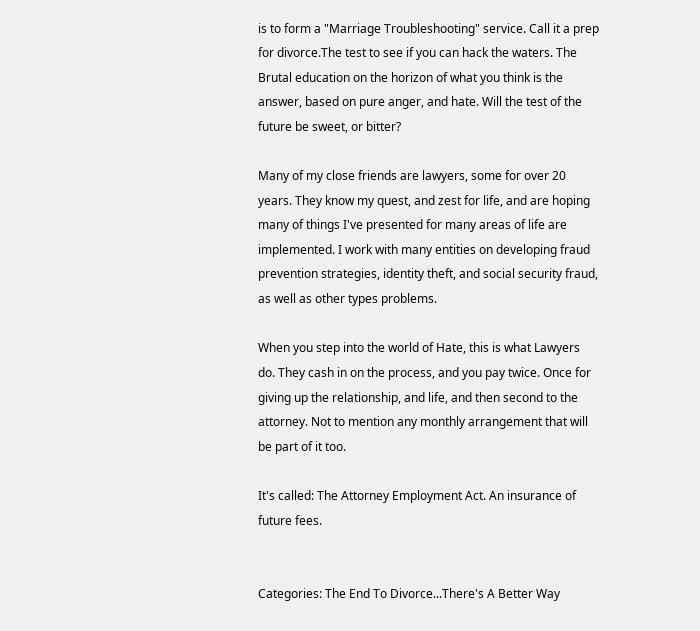is to form a "Marriage Troubleshooting" service. Call it a prep for divorce.The test to see if you can hack the waters. The Brutal education on the horizon of what you think is the answer, based on pure anger, and hate. Will the test of the future be sweet, or bitter?

Many of my close friends are lawyers, some for over 20 years. They know my quest, and zest for life, and are hoping many of things I've presented for many areas of life are implemented. I work with many entities on developing fraud prevention strategies, identity theft, and social security fraud, as well as other types problems.

When you step into the world of Hate, this is what Lawyers do. They cash in on the process, and you pay twice. Once for giving up the relationship, and life, and then second to the attorney. Not to mention any monthly arrangement that will be part of it too.

It's called: The Attorney Employment Act. An insurance of future fees.


Categories: The End To Divorce...There's A Better Way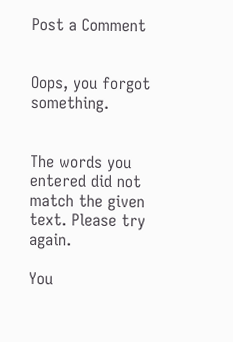Post a Comment


Oops, you forgot something.


The words you entered did not match the given text. Please try again.

You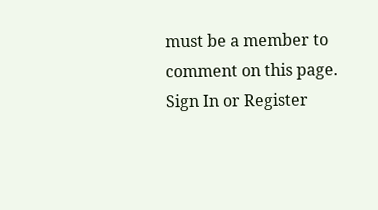must be a member to comment on this page. Sign In or Register